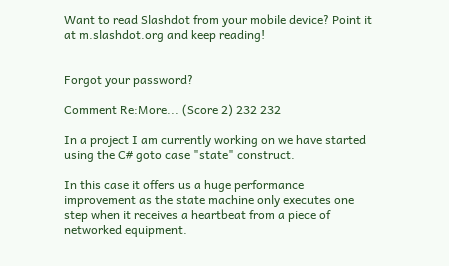Want to read Slashdot from your mobile device? Point it at m.slashdot.org and keep reading!


Forgot your password?

Comment Re:More... (Score 2) 232 232

In a project I am currently working on we have started using the C# goto case "state" construct.

In this case it offers us a huge performance improvement as the state machine only executes one step when it receives a heartbeat from a piece of networked equipment.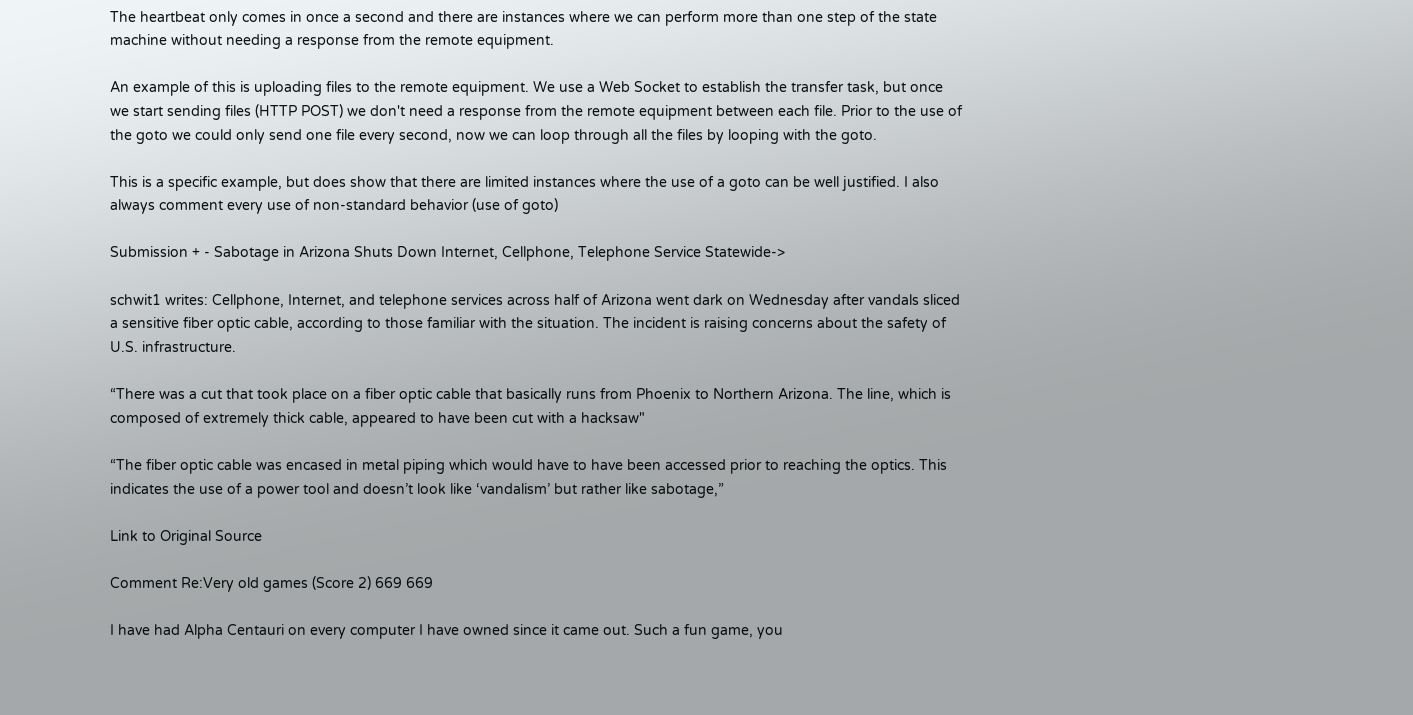The heartbeat only comes in once a second and there are instances where we can perform more than one step of the state machine without needing a response from the remote equipment.

An example of this is uploading files to the remote equipment. We use a Web Socket to establish the transfer task, but once we start sending files (HTTP POST) we don't need a response from the remote equipment between each file. Prior to the use of the goto we could only send one file every second, now we can loop through all the files by looping with the goto.

This is a specific example, but does show that there are limited instances where the use of a goto can be well justified. I also always comment every use of non-standard behavior (use of goto)

Submission + - Sabotage in Arizona Shuts Down Internet, Cellphone, Telephone Service Statewide->

schwit1 writes: Cellphone, Internet, and telephone services across half of Arizona went dark on Wednesday after vandals sliced a sensitive fiber optic cable, according to those familiar with the situation. The incident is raising concerns about the safety of U.S. infrastructure.

“There was a cut that took place on a fiber optic cable that basically runs from Phoenix to Northern Arizona. The line, which is composed of extremely thick cable, appeared to have been cut with a hacksaw"

“The fiber optic cable was encased in metal piping which would have to have been accessed prior to reaching the optics. This indicates the use of a power tool and doesn’t look like ‘vandalism’ but rather like sabotage,”

Link to Original Source

Comment Re:Very old games (Score 2) 669 669

I have had Alpha Centauri on every computer I have owned since it came out. Such a fun game, you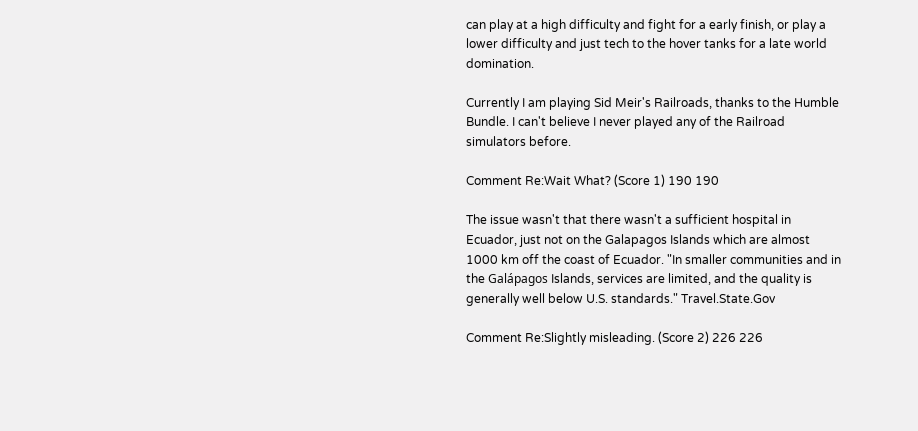can play at a high difficulty and fight for a early finish, or play a lower difficulty and just tech to the hover tanks for a late world domination.

Currently I am playing Sid Meir's Railroads, thanks to the Humble Bundle. I can't believe I never played any of the Railroad simulators before.

Comment Re:Wait What? (Score 1) 190 190

The issue wasn't that there wasn't a sufficient hospital in Ecuador, just not on the Galapagos Islands which are almost 1000 km off the coast of Ecuador. "In smaller communities and in the Galápagos Islands, services are limited, and the quality is generally well below U.S. standards." Travel.State.Gov

Comment Re:Slightly misleading. (Score 2) 226 226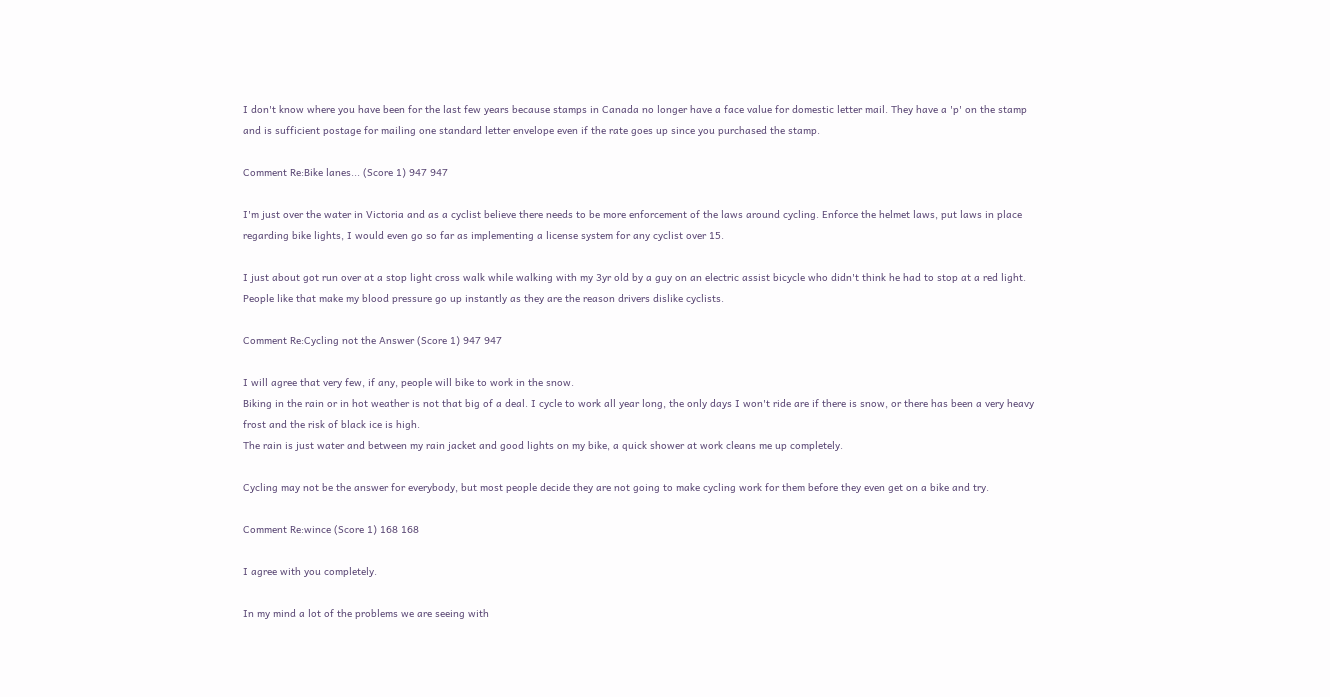I don't know where you have been for the last few years because stamps in Canada no longer have a face value for domestic letter mail. They have a 'p' on the stamp and is sufficient postage for mailing one standard letter envelope even if the rate goes up since you purchased the stamp.

Comment Re:Bike lanes... (Score 1) 947 947

I'm just over the water in Victoria and as a cyclist believe there needs to be more enforcement of the laws around cycling. Enforce the helmet laws, put laws in place regarding bike lights, I would even go so far as implementing a license system for any cyclist over 15.

I just about got run over at a stop light cross walk while walking with my 3yr old by a guy on an electric assist bicycle who didn't think he had to stop at a red light. People like that make my blood pressure go up instantly as they are the reason drivers dislike cyclists.

Comment Re:Cycling not the Answer (Score 1) 947 947

I will agree that very few, if any, people will bike to work in the snow.
Biking in the rain or in hot weather is not that big of a deal. I cycle to work all year long, the only days I won't ride are if there is snow, or there has been a very heavy frost and the risk of black ice is high.
The rain is just water and between my rain jacket and good lights on my bike, a quick shower at work cleans me up completely.

Cycling may not be the answer for everybody, but most people decide they are not going to make cycling work for them before they even get on a bike and try.

Comment Re:wince (Score 1) 168 168

I agree with you completely.

In my mind a lot of the problems we are seeing with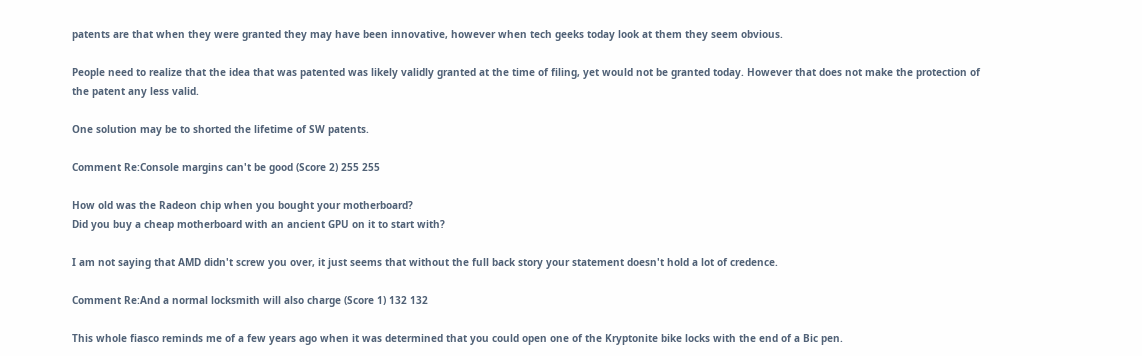patents are that when they were granted they may have been innovative, however when tech geeks today look at them they seem obvious.

People need to realize that the idea that was patented was likely validly granted at the time of filing, yet would not be granted today. However that does not make the protection of the patent any less valid.

One solution may be to shorted the lifetime of SW patents.

Comment Re:Console margins can't be good (Score 2) 255 255

How old was the Radeon chip when you bought your motherboard?
Did you buy a cheap motherboard with an ancient GPU on it to start with?

I am not saying that AMD didn't screw you over, it just seems that without the full back story your statement doesn't hold a lot of credence.

Comment Re:And a normal locksmith will also charge (Score 1) 132 132

This whole fiasco reminds me of a few years ago when it was determined that you could open one of the Kryptonite bike locks with the end of a Bic pen.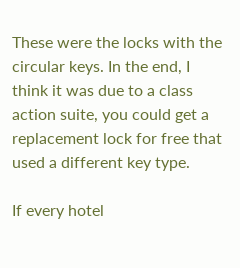These were the locks with the circular keys. In the end, I think it was due to a class action suite, you could get a replacement lock for free that used a different key type.

If every hotel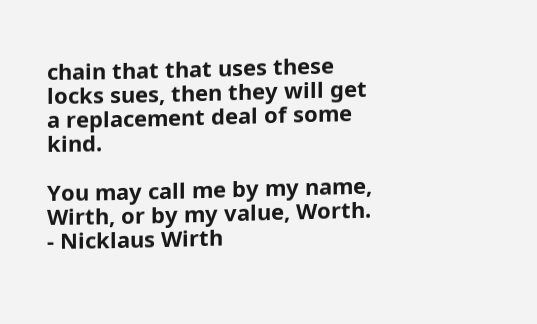chain that that uses these locks sues, then they will get a replacement deal of some kind.

You may call me by my name, Wirth, or by my value, Worth. - Nicklaus Wirth